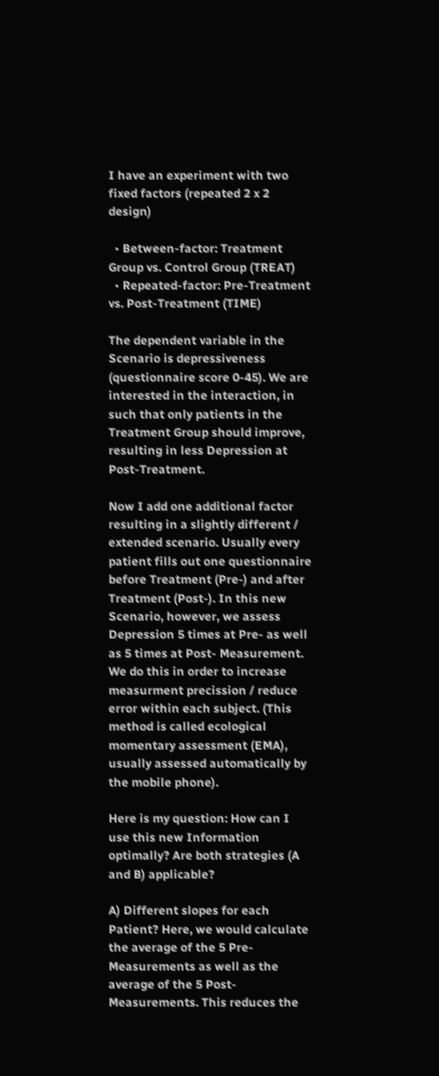I have an experiment with two fixed factors (repeated 2 x 2 design)

  • Between-factor: Treatment Group vs. Control Group (TREAT)
  • Repeated-factor: Pre-Treatment vs. Post-Treatment (TIME)

The dependent variable in the Scenario is depressiveness (questionnaire score 0-45). We are interested in the interaction, in such that only patients in the Treatment Group should improve, resulting in less Depression at Post-Treatment.

Now I add one additional factor resulting in a slightly different / extended scenario. Usually every patient fills out one questionnaire before Treatment (Pre-) and after Treatment (Post-). In this new Scenario, however, we assess Depression 5 times at Pre- as well as 5 times at Post- Measurement. We do this in order to increase measurment precission / reduce error within each subject. (This method is called ecological momentary assessment (EMA), usually assessed automatically by the mobile phone).

Here is my question: How can I use this new Information optimally? Are both strategies (A and B) applicable?

A) Different slopes for each Patient? Here, we would calculate the average of the 5 Pre-Measurements as well as the average of the 5 Post-Measurements. This reduces the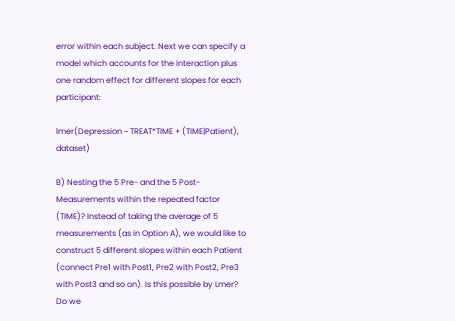error within each subject. Next we can specify a model which accounts for the interaction plus one random effect for different slopes for each participant:

lmer(Depression ~ TREAT*TIME + (TIME|Patient), dataset)

B) Nesting the 5 Pre- and the 5 Post-Measurements within the repeated factor (TIME)? Instead of taking the average of 5 measurements (as in Option A), we would like to construct 5 different slopes within each Patient (connect Pre1 with Post1, Pre2 with Post2, Pre3 with Post3 and so on). Is this possible by Lmer? Do we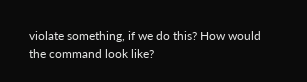violate something, if we do this? How would the command look like?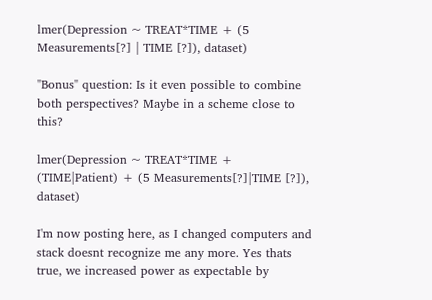lmer(Depression ~ TREAT*TIME + (5 Measurements[?] | TIME [?]), dataset)

"Bonus" question: Is it even possible to combine both perspectives? Maybe in a scheme close to this?

lmer(Depression ~ TREAT*TIME + (TIME|Patient) + (5 Measurements[?]|TIME [?]), dataset)

I'm now posting here, as I changed computers and stack doesnt recognize me any more. Yes thats true, we increased power as expectable by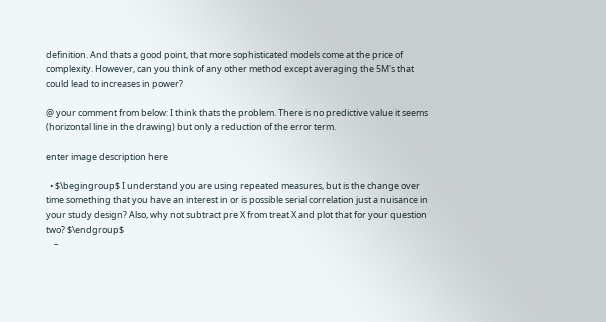definition. And thats a good point, that more sophisticated models come at the price of complexity. However, can you think of any other method except averaging the 5M's that could lead to increases in power?

@ your comment from below: I think thats the problem. There is no predictive value it seems (horizontal line in the drawing) but only a reduction of the error term.

enter image description here

  • $\begingroup$ I understand you are using repeated measures, but is the change over time something that you have an interest in or is possible serial correlation just a nuisance in your study design? Also, why not subtract pre X from treat X and plot that for your question two? $\endgroup$
    –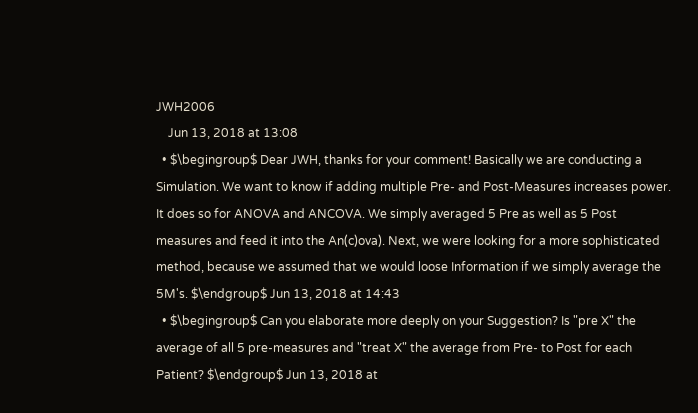JWH2006
    Jun 13, 2018 at 13:08
  • $\begingroup$ Dear JWH, thanks for your comment! Basically we are conducting a Simulation. We want to know if adding multiple Pre- and Post-Measures increases power. It does so for ANOVA and ANCOVA. We simply averaged 5 Pre as well as 5 Post measures and feed it into the An(c)ova). Next, we were looking for a more sophisticated method, because we assumed that we would loose Information if we simply average the 5M's. $\endgroup$ Jun 13, 2018 at 14:43
  • $\begingroup$ Can you elaborate more deeply on your Suggestion? Is "pre X" the average of all 5 pre-measures and "treat X" the average from Pre- to Post for each Patient? $\endgroup$ Jun 13, 2018 at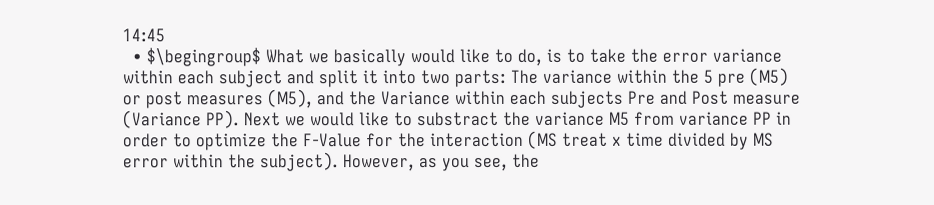14:45
  • $\begingroup$ What we basically would like to do, is to take the error variance within each subject and split it into two parts: The variance within the 5 pre (M5) or post measures (M5), and the Variance within each subjects Pre and Post measure (Variance PP). Next we would like to substract the variance M5 from variance PP in order to optimize the F-Value for the interaction (MS treat x time divided by MS error within the subject). However, as you see, the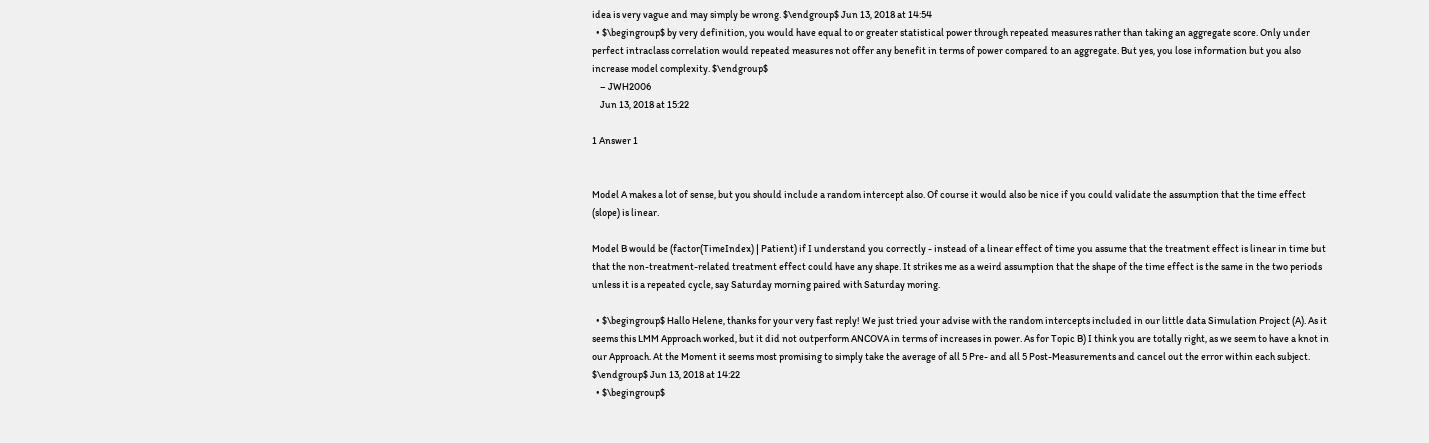idea is very vague and may simply be wrong. $\endgroup$ Jun 13, 2018 at 14:54
  • $\begingroup$ by very definition, you would have equal to or greater statistical power through repeated measures rather than taking an aggregate score. Only under perfect intraclass correlation would repeated measures not offer any benefit in terms of power compared to an aggregate. But yes, you lose information but you also increase model complexity. $\endgroup$
    – JWH2006
    Jun 13, 2018 at 15:22

1 Answer 1


Model A makes a lot of sense, but you should include a random intercept also. Of course it would also be nice if you could validate the assumption that the time effect (slope) is linear.

Model B would be (factor(TimeIndex) | Patient) if I understand you correctly - instead of a linear effect of time you assume that the treatment effect is linear in time but that the non-treatment-related treatment effect could have any shape. It strikes me as a weird assumption that the shape of the time effect is the same in the two periods unless it is a repeated cycle, say Saturday morning paired with Saturday moring.

  • $\begingroup$ Hallo Helene, thanks for your very fast reply! We just tried your advise with the random intercepts included in our little data Simulation Project (A). As it seems this LMM Approach worked, but it did not outperform ANCOVA in terms of increases in power. As for Topic B) I think you are totally right, as we seem to have a knot in our Approach. At the Moment it seems most promising to simply take the average of all 5 Pre- and all 5 Post-Measurements and cancel out the error within each subject. $\endgroup$ Jun 13, 2018 at 14:22
  • $\begingroup$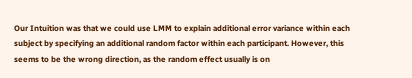Our Intuition was that we could use LMM to explain additional error variance within each subject by specifying an additional random factor within each participant. However, this seems to be the wrong direction, as the random effect usually is on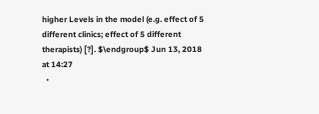higher Levels in the model (e.g. effect of 5 different clinics; effect of 5 different therapists) [?]. $\endgroup$ Jun 13, 2018 at 14:27
  •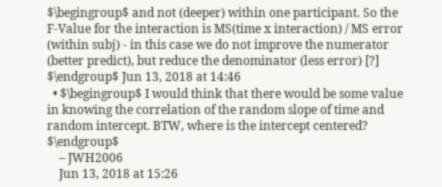$\begingroup$ and not (deeper) within one participant. So the F-Value for the interaction is MS(time x interaction) / MS error (within subj) - in this case we do not improve the numerator (better predict), but reduce the denominator (less error) [?] $\endgroup$ Jun 13, 2018 at 14:46
  • $\begingroup$ I would think that there would be some value in knowing the correlation of the random slope of time and random intercept. BTW, where is the intercept centered? $\endgroup$
    – JWH2006
    Jun 13, 2018 at 15:26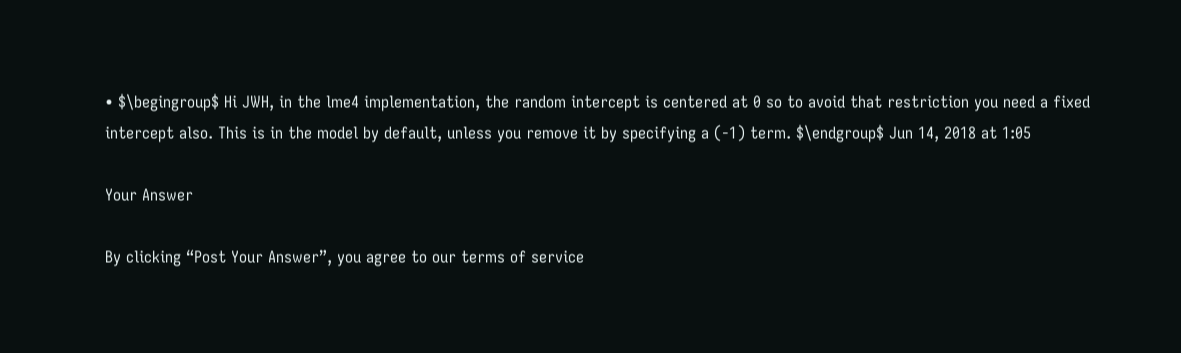• $\begingroup$ Hi JWH, in the lme4 implementation, the random intercept is centered at 0 so to avoid that restriction you need a fixed intercept also. This is in the model by default, unless you remove it by specifying a (-1) term. $\endgroup$ Jun 14, 2018 at 1:05

Your Answer

By clicking “Post Your Answer”, you agree to our terms of service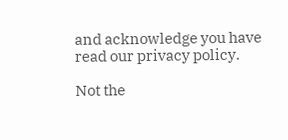and acknowledge you have read our privacy policy.

Not the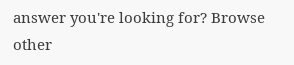answer you're looking for? Browse other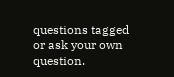questions tagged or ask your own question.